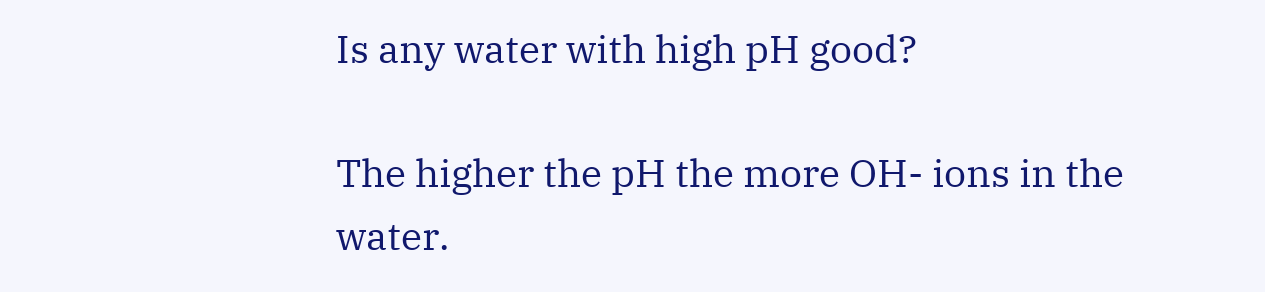Is any water with high pH good?

The higher the pH the more OH- ions in the water.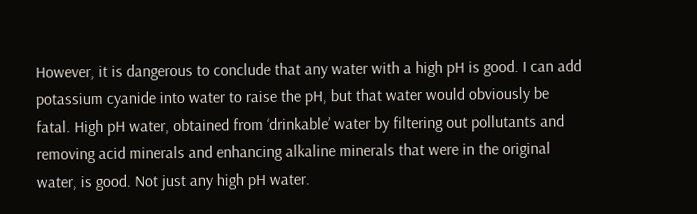However, it is dangerous to conclude that any water with a high pH is good. I can add potassium cyanide into water to raise the pH, but that water would obviously be fatal. High pH water, obtained from ‘drinkable’ water by filtering out pollutants and removing acid minerals and enhancing alkaline minerals that were in the original water, is good. Not just any high pH water.